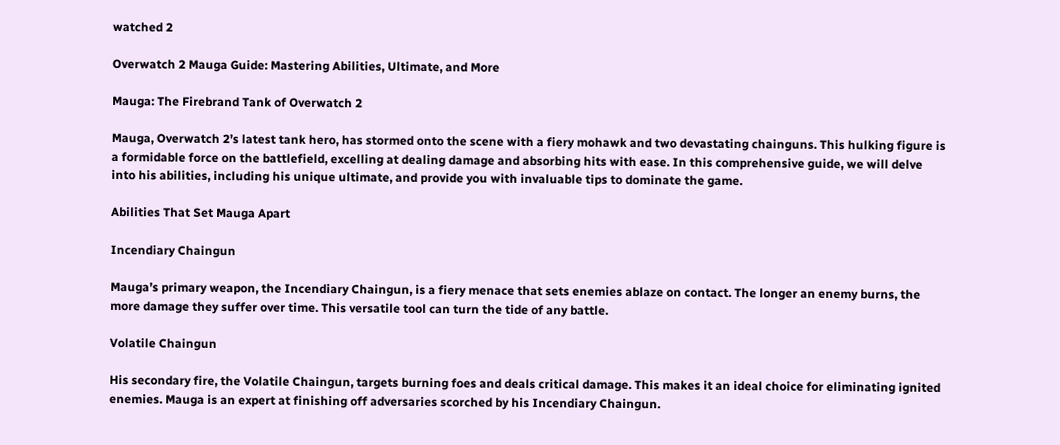watched 2

Overwatch 2 Mauga Guide: Mastering Abilities, Ultimate, and More

Mauga: The Firebrand Tank of Overwatch 2

Mauga, Overwatch 2’s latest tank hero, has stormed onto the scene with a fiery mohawk and two devastating chainguns. This hulking figure is a formidable force on the battlefield, excelling at dealing damage and absorbing hits with ease. In this comprehensive guide, we will delve into his abilities, including his unique ultimate, and provide you with invaluable tips to dominate the game.

Abilities That Set Mauga Apart

Incendiary Chaingun

Mauga’s primary weapon, the Incendiary Chaingun, is a fiery menace that sets enemies ablaze on contact. The longer an enemy burns, the more damage they suffer over time. This versatile tool can turn the tide of any battle.

Volatile Chaingun

His secondary fire, the Volatile Chaingun, targets burning foes and deals critical damage. This makes it an ideal choice for eliminating ignited enemies. Mauga is an expert at finishing off adversaries scorched by his Incendiary Chaingun.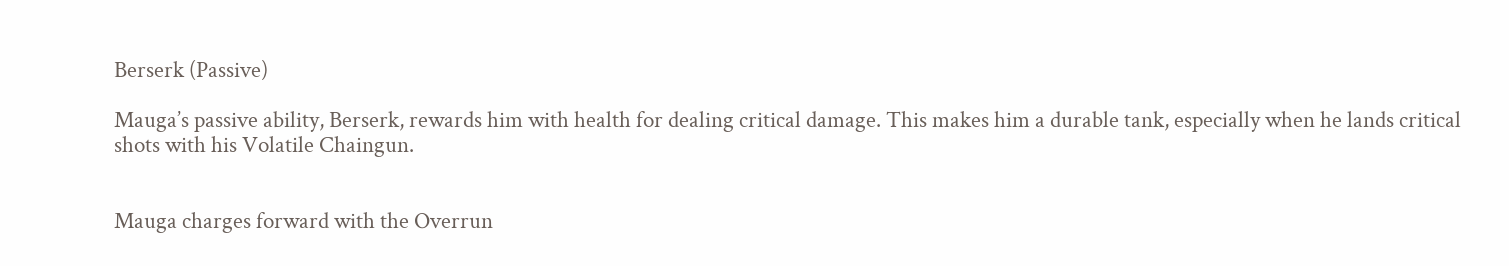Berserk (Passive)

Mauga’s passive ability, Berserk, rewards him with health for dealing critical damage. This makes him a durable tank, especially when he lands critical shots with his Volatile Chaingun.


Mauga charges forward with the Overrun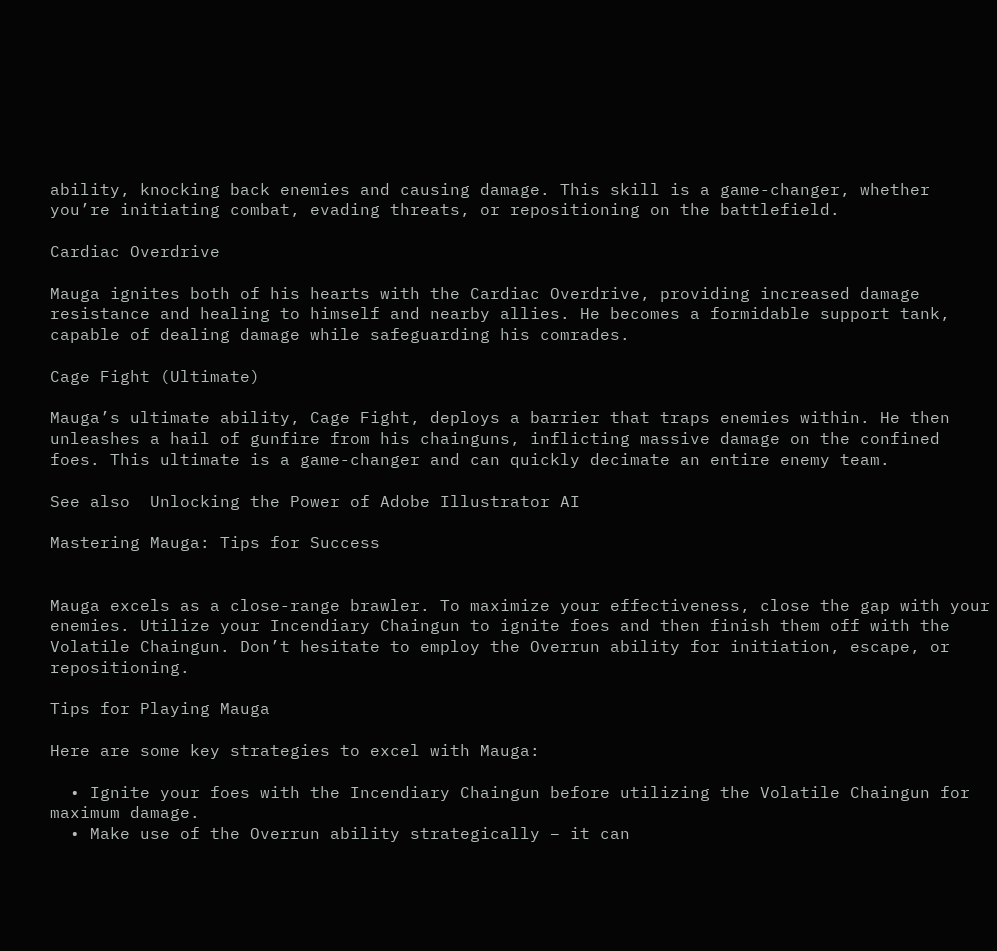ability, knocking back enemies and causing damage. This skill is a game-changer, whether you’re initiating combat, evading threats, or repositioning on the battlefield.

Cardiac Overdrive

Mauga ignites both of his hearts with the Cardiac Overdrive, providing increased damage resistance and healing to himself and nearby allies. He becomes a formidable support tank, capable of dealing damage while safeguarding his comrades.

Cage Fight (Ultimate)

Mauga’s ultimate ability, Cage Fight, deploys a barrier that traps enemies within. He then unleashes a hail of gunfire from his chainguns, inflicting massive damage on the confined foes. This ultimate is a game-changer and can quickly decimate an entire enemy team.

See also  Unlocking the Power of Adobe Illustrator AI

Mastering Mauga: Tips for Success


Mauga excels as a close-range brawler. To maximize your effectiveness, close the gap with your enemies. Utilize your Incendiary Chaingun to ignite foes and then finish them off with the Volatile Chaingun. Don’t hesitate to employ the Overrun ability for initiation, escape, or repositioning.

Tips for Playing Mauga

Here are some key strategies to excel with Mauga:

  • Ignite your foes with the Incendiary Chaingun before utilizing the Volatile Chaingun for maximum damage.
  • Make use of the Overrun ability strategically – it can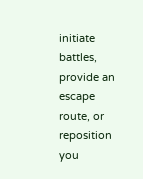initiate battles, provide an escape route, or reposition you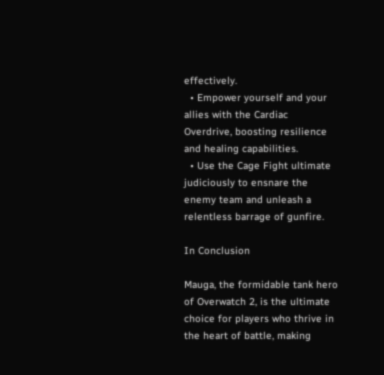effectively.
  • Empower yourself and your allies with the Cardiac Overdrive, boosting resilience and healing capabilities.
  • Use the Cage Fight ultimate judiciously to ensnare the enemy team and unleash a relentless barrage of gunfire.

In Conclusion

Mauga, the formidable tank hero of Overwatch 2, is the ultimate choice for players who thrive in the heart of battle, making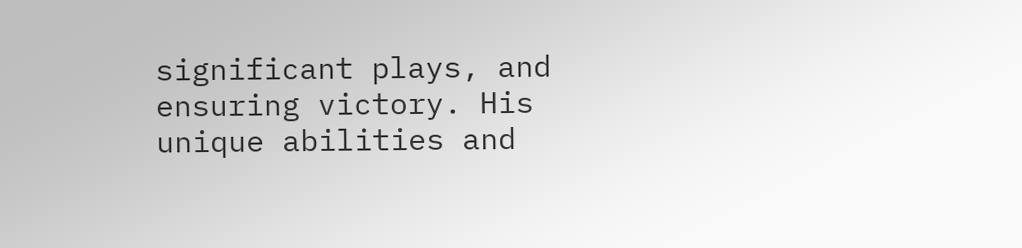significant plays, and ensuring victory. His unique abilities and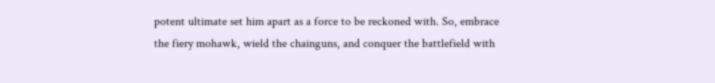potent ultimate set him apart as a force to be reckoned with. So, embrace the fiery mohawk, wield the chainguns, and conquer the battlefield with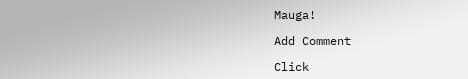Mauga!

Add Comment

Click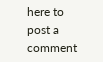here to post a comment